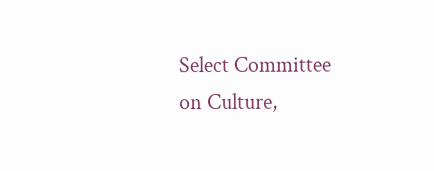Select Committee on Culture,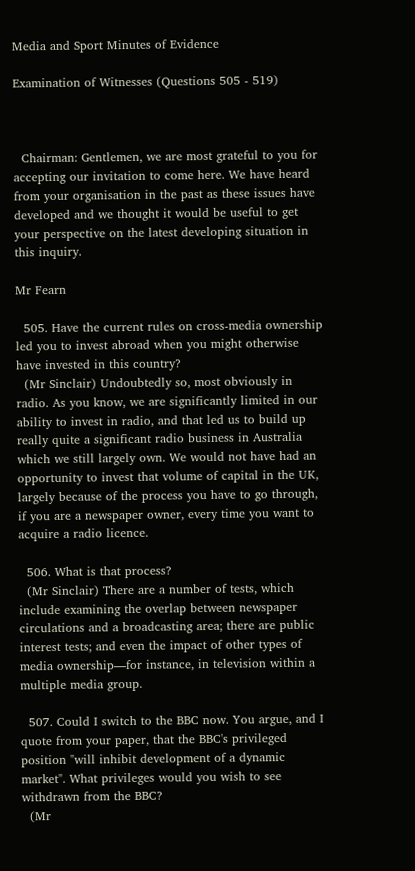Media and Sport Minutes of Evidence

Examination of Witnesses (Questions 505 - 519)



  Chairman: Gentlemen, we are most grateful to you for accepting our invitation to come here. We have heard from your organisation in the past as these issues have developed and we thought it would be useful to get your perspective on the latest developing situation in this inquiry.

Mr Fearn

  505. Have the current rules on cross-media ownership led you to invest abroad when you might otherwise have invested in this country?
  (Mr Sinclair) Undoubtedly so, most obviously in radio. As you know, we are significantly limited in our ability to invest in radio, and that led us to build up really quite a significant radio business in Australia which we still largely own. We would not have had an opportunity to invest that volume of capital in the UK, largely because of the process you have to go through, if you are a newspaper owner, every time you want to acquire a radio licence.

  506. What is that process?
  (Mr Sinclair) There are a number of tests, which include examining the overlap between newspaper circulations and a broadcasting area; there are public interest tests; and even the impact of other types of media ownership—for instance, in television within a multiple media group.

  507. Could I switch to the BBC now. You argue, and I quote from your paper, that the BBC's privileged position "will inhibit development of a dynamic market". What privileges would you wish to see withdrawn from the BBC?
  (Mr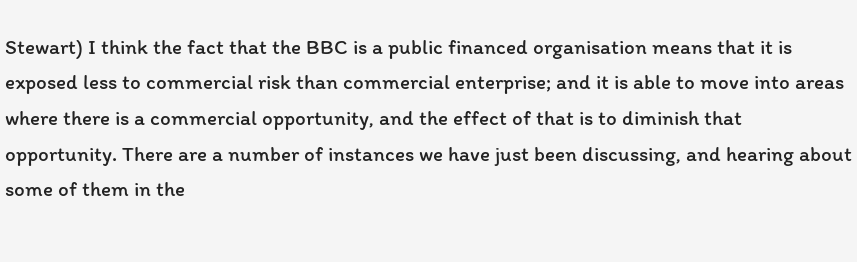Stewart) I think the fact that the BBC is a public financed organisation means that it is exposed less to commercial risk than commercial enterprise; and it is able to move into areas where there is a commercial opportunity, and the effect of that is to diminish that opportunity. There are a number of instances we have just been discussing, and hearing about some of them in the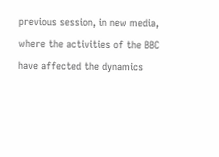previous session, in new media, where the activities of the BBC have affected the dynamics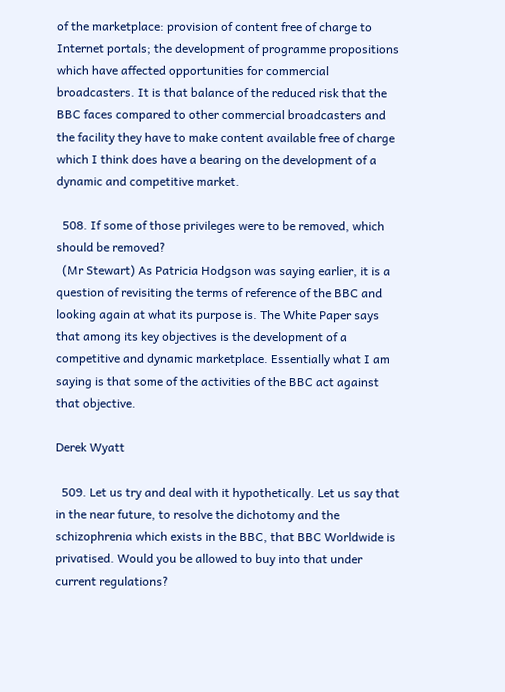of the marketplace: provision of content free of charge to Internet portals; the development of programme propositions which have affected opportunities for commercial broadcasters. It is that balance of the reduced risk that the BBC faces compared to other commercial broadcasters and the facility they have to make content available free of charge which I think does have a bearing on the development of a dynamic and competitive market.

  508. If some of those privileges were to be removed, which should be removed?
  (Mr Stewart) As Patricia Hodgson was saying earlier, it is a question of revisiting the terms of reference of the BBC and looking again at what its purpose is. The White Paper says that among its key objectives is the development of a competitive and dynamic marketplace. Essentially what I am saying is that some of the activities of the BBC act against that objective.

Derek Wyatt

  509. Let us try and deal with it hypothetically. Let us say that in the near future, to resolve the dichotomy and the schizophrenia which exists in the BBC, that BBC Worldwide is privatised. Would you be allowed to buy into that under current regulations?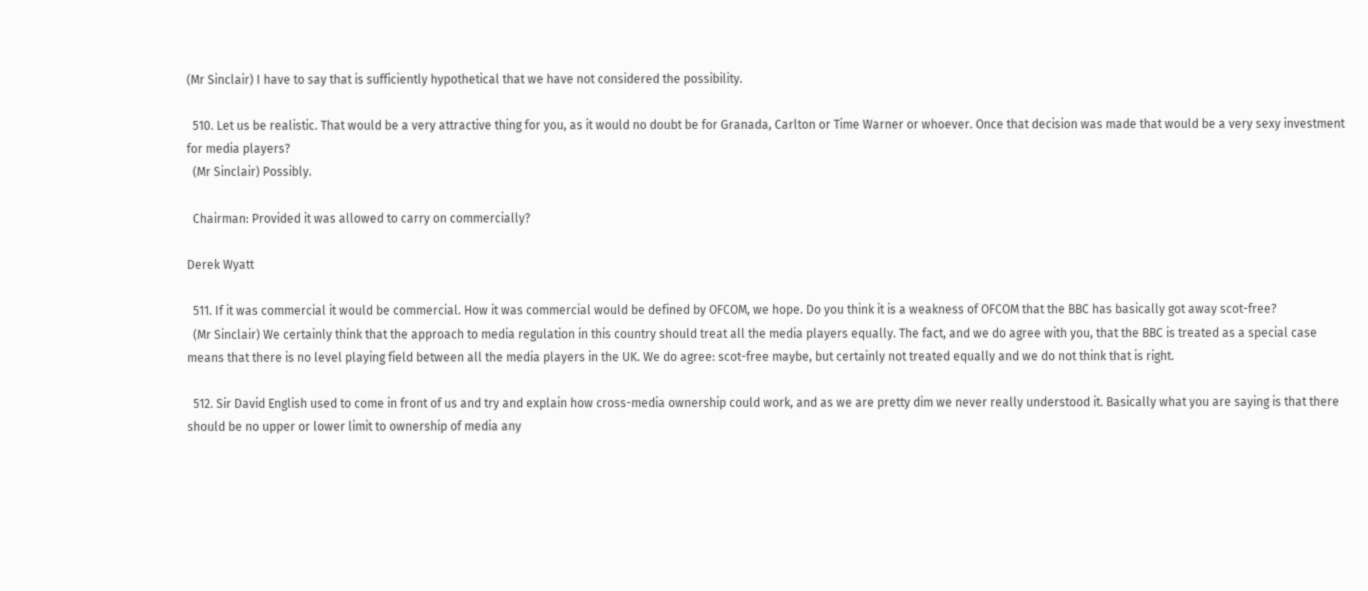(Mr Sinclair) I have to say that is sufficiently hypothetical that we have not considered the possibility.

  510. Let us be realistic. That would be a very attractive thing for you, as it would no doubt be for Granada, Carlton or Time Warner or whoever. Once that decision was made that would be a very sexy investment for media players?
  (Mr Sinclair) Possibly.

  Chairman: Provided it was allowed to carry on commercially?

Derek Wyatt

  511. If it was commercial it would be commercial. How it was commercial would be defined by OFCOM, we hope. Do you think it is a weakness of OFCOM that the BBC has basically got away scot-free?
  (Mr Sinclair) We certainly think that the approach to media regulation in this country should treat all the media players equally. The fact, and we do agree with you, that the BBC is treated as a special case means that there is no level playing field between all the media players in the UK. We do agree: scot-free maybe, but certainly not treated equally and we do not think that is right.

  512. Sir David English used to come in front of us and try and explain how cross-media ownership could work, and as we are pretty dim we never really understood it. Basically what you are saying is that there should be no upper or lower limit to ownership of media any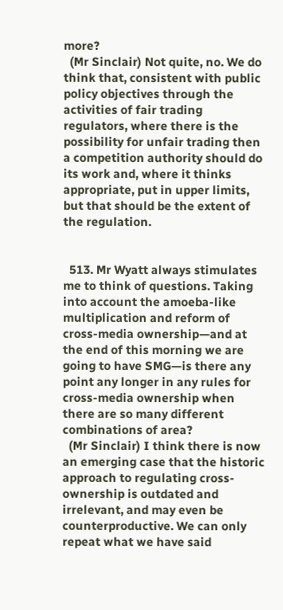more?
  (Mr Sinclair) Not quite, no. We do think that, consistent with public policy objectives through the activities of fair trading regulators, where there is the possibility for unfair trading then a competition authority should do its work and, where it thinks appropriate, put in upper limits, but that should be the extent of the regulation.


  513. Mr Wyatt always stimulates me to think of questions. Taking into account the amoeba-like multiplication and reform of cross-media ownership—and at the end of this morning we are going to have SMG—is there any point any longer in any rules for cross-media ownership when there are so many different combinations of area?
  (Mr Sinclair) I think there is now an emerging case that the historic approach to regulating cross-ownership is outdated and irrelevant, and may even be counterproductive. We can only repeat what we have said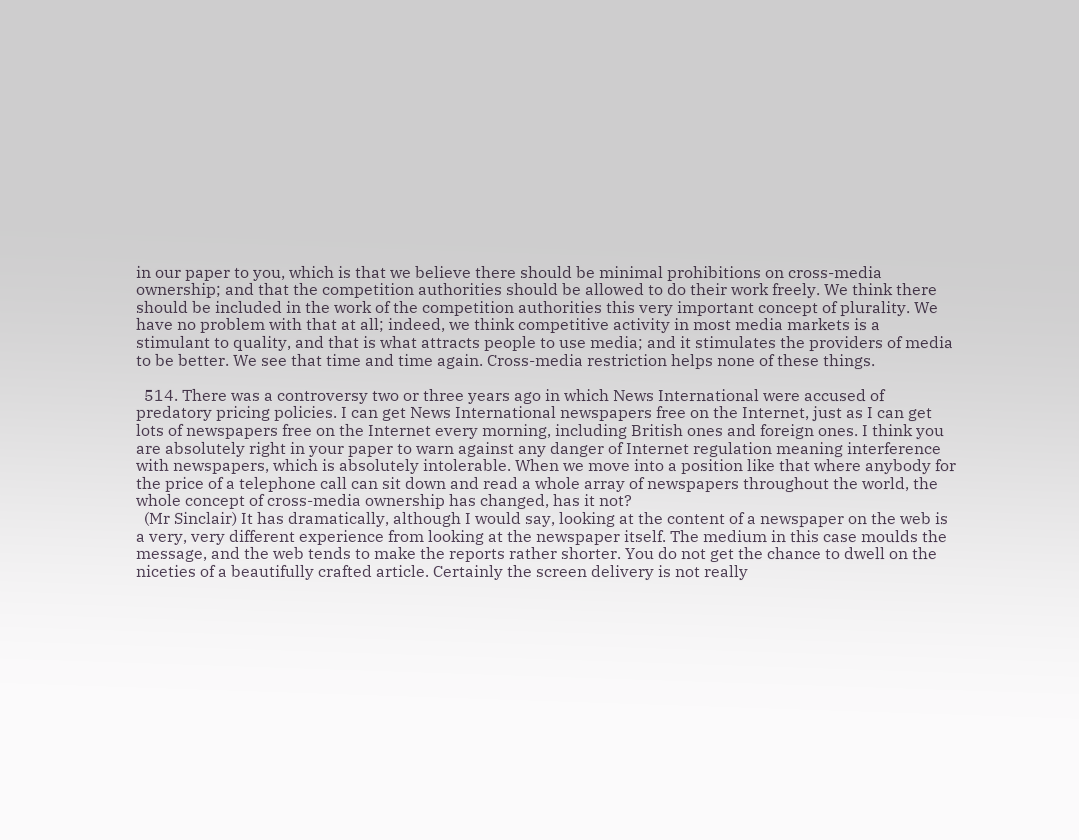in our paper to you, which is that we believe there should be minimal prohibitions on cross-media ownership; and that the competition authorities should be allowed to do their work freely. We think there should be included in the work of the competition authorities this very important concept of plurality. We have no problem with that at all; indeed, we think competitive activity in most media markets is a stimulant to quality, and that is what attracts people to use media; and it stimulates the providers of media to be better. We see that time and time again. Cross-media restriction helps none of these things.

  514. There was a controversy two or three years ago in which News International were accused of predatory pricing policies. I can get News International newspapers free on the Internet, just as I can get lots of newspapers free on the Internet every morning, including British ones and foreign ones. I think you are absolutely right in your paper to warn against any danger of Internet regulation meaning interference with newspapers, which is absolutely intolerable. When we move into a position like that where anybody for the price of a telephone call can sit down and read a whole array of newspapers throughout the world, the whole concept of cross-media ownership has changed, has it not?
  (Mr Sinclair) It has dramatically, although I would say, looking at the content of a newspaper on the web is a very, very different experience from looking at the newspaper itself. The medium in this case moulds the message, and the web tends to make the reports rather shorter. You do not get the chance to dwell on the niceties of a beautifully crafted article. Certainly the screen delivery is not really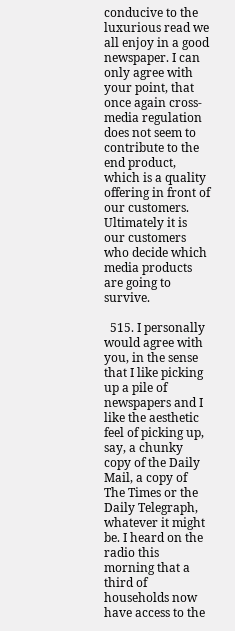conducive to the luxurious read we all enjoy in a good newspaper. I can only agree with your point, that once again cross-media regulation does not seem to contribute to the end product, which is a quality offering in front of our customers. Ultimately it is our customers who decide which media products are going to survive.

  515. I personally would agree with you, in the sense that I like picking up a pile of newspapers and I like the aesthetic feel of picking up, say, a chunky copy of the Daily Mail, a copy of The Times or the Daily Telegraph, whatever it might be. I heard on the radio this morning that a third of households now have access to the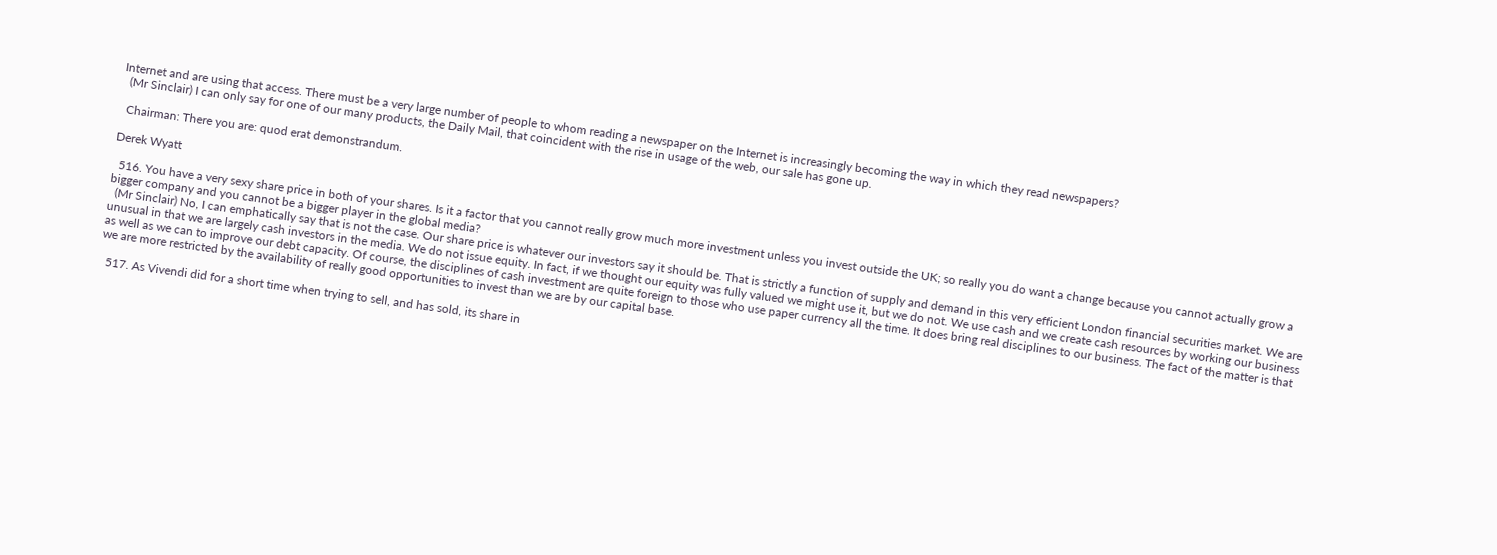Internet and are using that access. There must be a very large number of people to whom reading a newspaper on the Internet is increasingly becoming the way in which they read newspapers?
  (Mr Sinclair) I can only say for one of our many products, the Daily Mail, that coincident with the rise in usage of the web, our sale has gone up.

  Chairman: There you are: quod erat demonstrandum.

Derek Wyatt

  516. You have a very sexy share price in both of your shares. Is it a factor that you cannot really grow much more investment unless you invest outside the UK; so really you do want a change because you cannot actually grow a bigger company and you cannot be a bigger player in the global media?
  (Mr Sinclair) No, I can emphatically say that is not the case. Our share price is whatever our investors say it should be. That is strictly a function of supply and demand in this very efficient London financial securities market. We are unusual in that we are largely cash investors in the media. We do not issue equity. In fact, if we thought our equity was fully valued we might use it, but we do not. We use cash and we create cash resources by working our business as well as we can to improve our debt capacity. Of course, the disciplines of cash investment are quite foreign to those who use paper currency all the time. It does bring real disciplines to our business. The fact of the matter is that we are more restricted by the availability of really good opportunities to invest than we are by our capital base.

  517. As Vivendi did for a short time when trying to sell, and has sold, its share in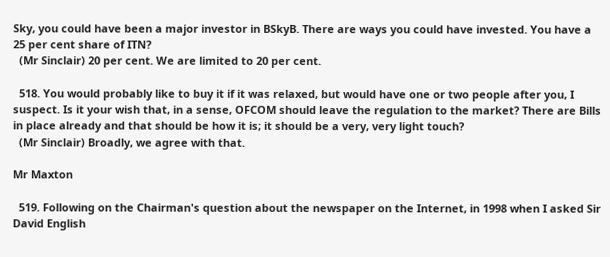Sky, you could have been a major investor in BSkyB. There are ways you could have invested. You have a 25 per cent share of ITN?
  (Mr Sinclair) 20 per cent. We are limited to 20 per cent.

  518. You would probably like to buy it if it was relaxed, but would have one or two people after you, I suspect. Is it your wish that, in a sense, OFCOM should leave the regulation to the market? There are Bills in place already and that should be how it is; it should be a very, very light touch?
  (Mr Sinclair) Broadly, we agree with that.

Mr Maxton

  519. Following on the Chairman's question about the newspaper on the Internet, in 1998 when I asked Sir David English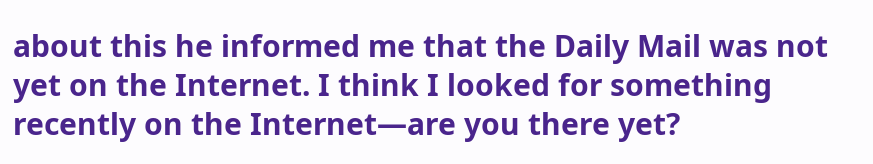about this he informed me that the Daily Mail was not yet on the Internet. I think I looked for something recently on the Internet—are you there yet?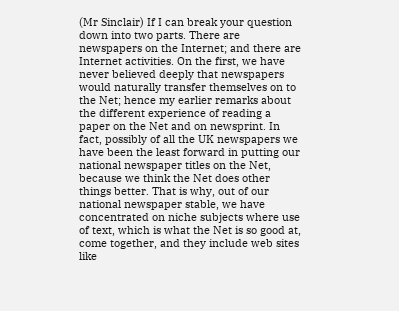(Mr Sinclair) If I can break your question down into two parts. There are newspapers on the Internet; and there are Internet activities. On the first, we have never believed deeply that newspapers would naturally transfer themselves on to the Net; hence my earlier remarks about the different experience of reading a paper on the Net and on newsprint. In fact, possibly of all the UK newspapers we have been the least forward in putting our national newspaper titles on the Net, because we think the Net does other things better. That is why, out of our national newspaper stable, we have concentrated on niche subjects where use of text, which is what the Net is so good at, come together, and they include web sites like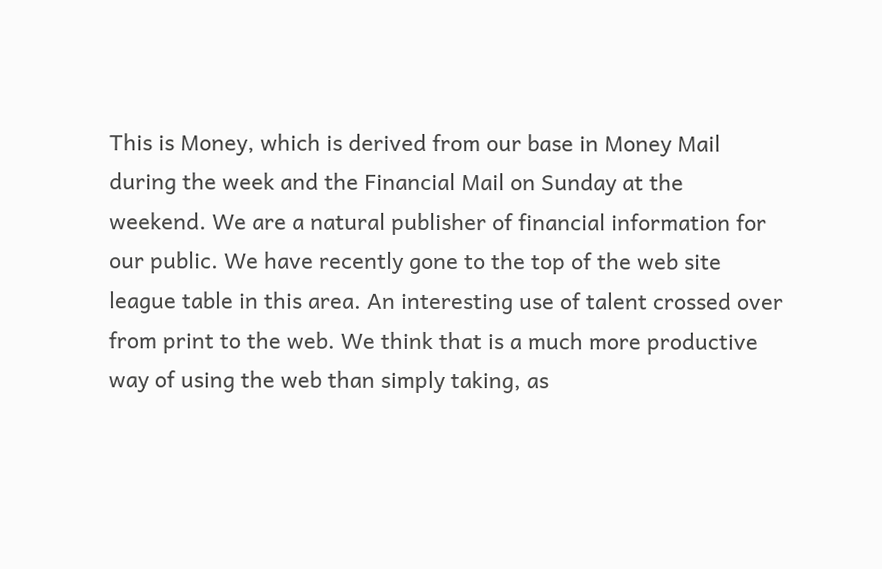This is Money, which is derived from our base in Money Mail during the week and the Financial Mail on Sunday at the weekend. We are a natural publisher of financial information for our public. We have recently gone to the top of the web site league table in this area. An interesting use of talent crossed over from print to the web. We think that is a much more productive way of using the web than simply taking, as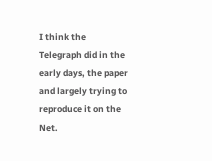I think the Telegraph did in the early days, the paper and largely trying to reproduce it on the Net.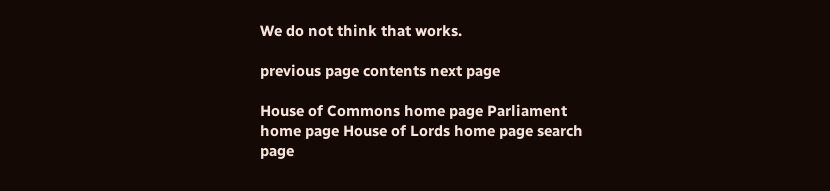We do not think that works.

previous page contents next page

House of Commons home page Parliament home page House of Lords home page search page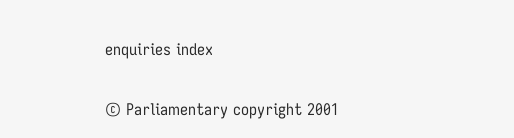enquiries index

© Parliamentary copyright 2001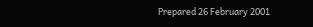Prepared 26 February 2001